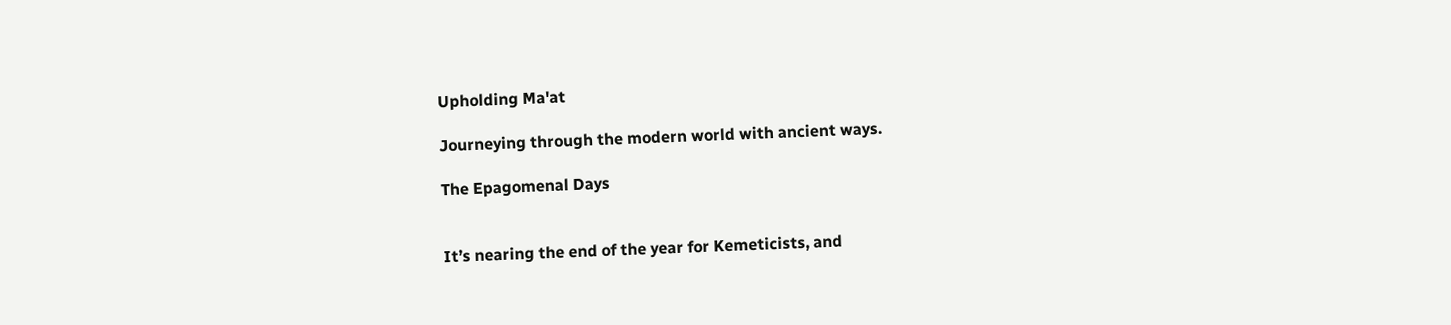Upholding Ma'at

Journeying through the modern world with ancient ways.

The Epagomenal Days


It’s nearing the end of the year for Kemeticists, and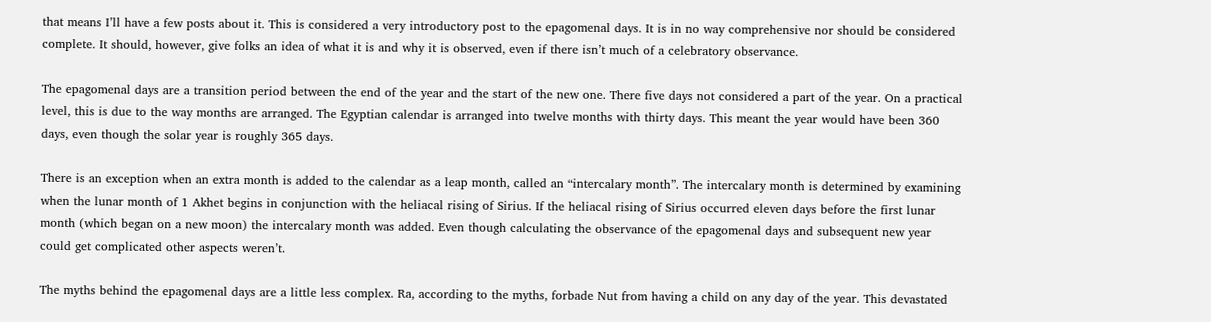that means I’ll have a few posts about it. This is considered a very introductory post to the epagomenal days. It is in no way comprehensive nor should be considered complete. It should, however, give folks an idea of what it is and why it is observed, even if there isn’t much of a celebratory observance.

The epagomenal days are a transition period between the end of the year and the start of the new one. There five days not considered a part of the year. On a practical level, this is due to the way months are arranged. The Egyptian calendar is arranged into twelve months with thirty days. This meant the year would have been 360 days, even though the solar year is roughly 365 days.

There is an exception when an extra month is added to the calendar as a leap month, called an “intercalary month”. The intercalary month is determined by examining when the lunar month of 1 Akhet begins in conjunction with the heliacal rising of Sirius. If the heliacal rising of Sirius occurred eleven days before the first lunar month (which began on a new moon) the intercalary month was added. Even though calculating the observance of the epagomenal days and subsequent new year could get complicated other aspects weren’t.

The myths behind the epagomenal days are a little less complex. Ra, according to the myths, forbade Nut from having a child on any day of the year. This devastated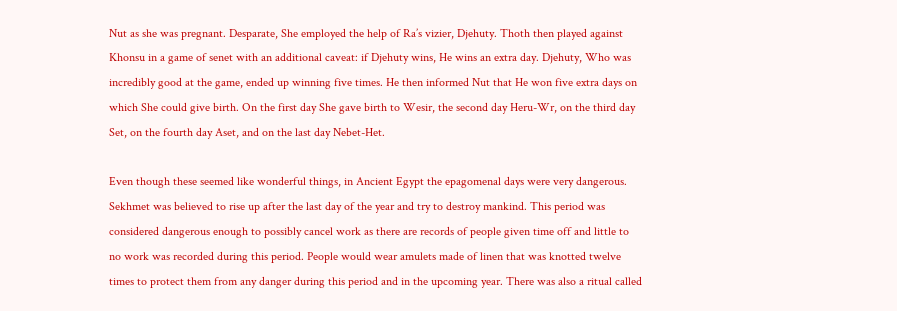Nut as she was pregnant. Desparate, She employed the help of Ra’s vizier, Djehuty. Thoth then played against Khonsu in a game of senet with an additional caveat: if Djehuty wins, He wins an extra day. Djehuty, Who was incredibly good at the game, ended up winning five times. He then informed Nut that He won five extra days on which She could give birth. On the first day She gave birth to Wesir, the second day Heru-Wr, on the third day Set, on the fourth day Aset, and on the last day Nebet-Het.

Even though these seemed like wonderful things, in Ancient Egypt the epagomenal days were very dangerous. Sekhmet was believed to rise up after the last day of the year and try to destroy mankind. This period was considered dangerous enough to possibly cancel work as there are records of people given time off and little to no work was recorded during this period. People would wear amulets made of linen that was knotted twelve times to protect them from any danger during this period and in the upcoming year. There was also a ritual called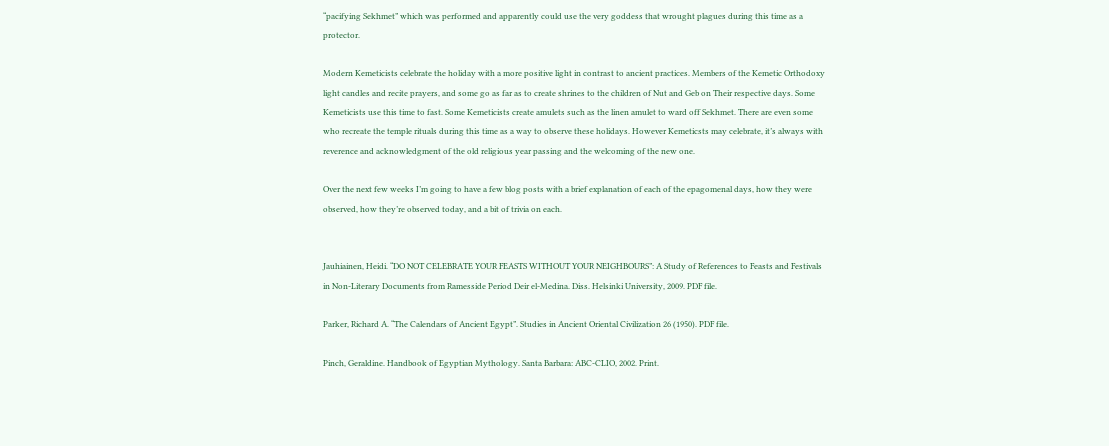“pacifying Sekhmet” which was performed and apparently could use the very goddess that wrought plagues during this time as a protector.

Modern Kemeticists celebrate the holiday with a more positive light in contrast to ancient practices. Members of the Kemetic Orthodoxy light candles and recite prayers, and some go as far as to create shrines to the children of Nut and Geb on Their respective days. Some Kemeticists use this time to fast. Some Kemeticists create amulets such as the linen amulet to ward off Sekhmet. There are even some who recreate the temple rituals during this time as a way to observe these holidays. However Kemeticsts may celebrate, it’s always with reverence and acknowledgment of the old religious year passing and the welcoming of the new one.

Over the next few weeks I’m going to have a few blog posts with a brief explanation of each of the epagomenal days, how they were observed, how they’re observed today, and a bit of trivia on each.


Jauhiainen, Heidi. “DO NOT CELEBRATE YOUR FEASTS WITHOUT YOUR NEIGHBOURS”: A Study of References to Feasts and Festivals in Non-Literary Documents from Ramesside Period Deir el-Medina. Diss. Helsinki University, 2009. PDF file.

Parker, Richard A. “The Calendars of Ancient Egypt”. Studies in Ancient Oriental Civilization 26 (1950). PDF file.

Pinch, Geraldine. Handbook of Egyptian Mythology. Santa Barbara: ABC-CLIO, 2002. Print.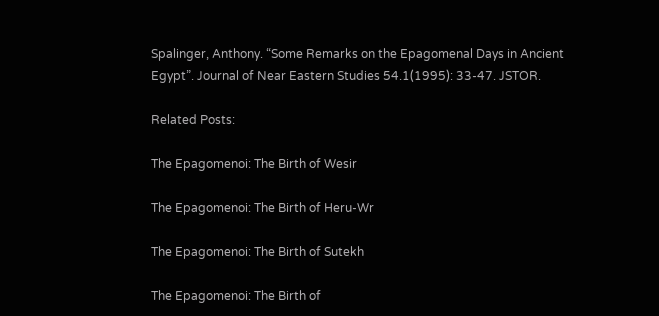Spalinger, Anthony. “Some Remarks on the Epagomenal Days in Ancient Egypt”. Journal of Near Eastern Studies 54.1(1995): 33-47. JSTOR.

Related Posts:

The Epagomenoi: The Birth of Wesir

The Epagomenoi: The Birth of Heru-Wr

The Epagomenoi: The Birth of Sutekh

The Epagomenoi: The Birth of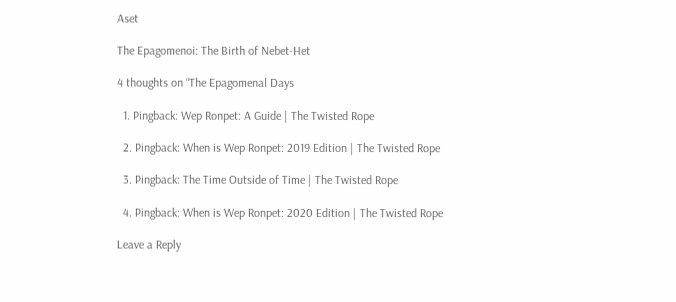Aset

The Epagomenoi: The Birth of Nebet-Het

4 thoughts on “The Epagomenal Days

  1. Pingback: Wep Ronpet: A Guide | The Twisted Rope

  2. Pingback: When is Wep Ronpet: 2019 Edition | The Twisted Rope

  3. Pingback: The Time Outside of Time | The Twisted Rope

  4. Pingback: When is Wep Ronpet: 2020 Edition | The Twisted Rope

Leave a Reply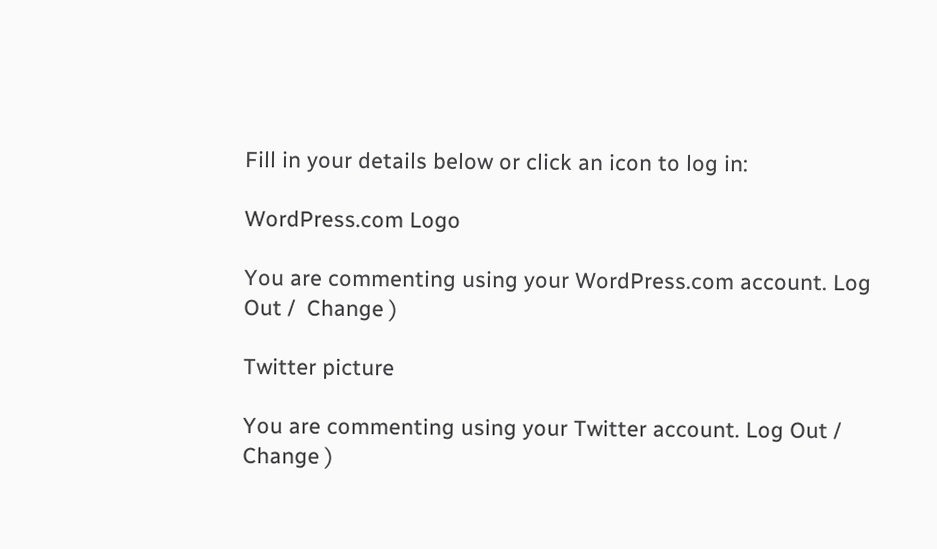Fill in your details below or click an icon to log in:

WordPress.com Logo

You are commenting using your WordPress.com account. Log Out /  Change )

Twitter picture

You are commenting using your Twitter account. Log Out /  Change )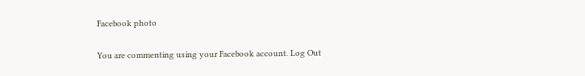Facebook photo

You are commenting using your Facebook account. Log Out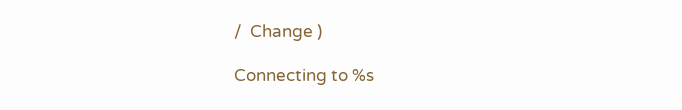/  Change )

Connecting to %s